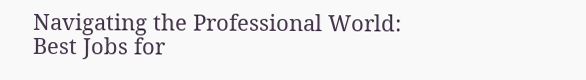Navigating the Professional World: Best Jobs for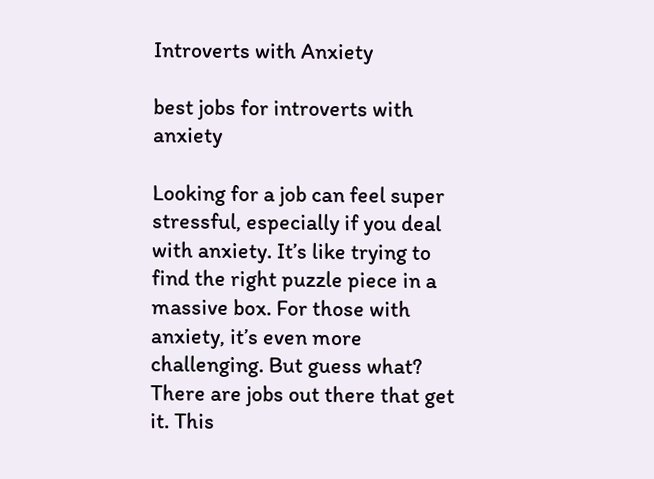Introverts with Anxiety

best jobs for introverts with anxiety

Looking for a job can feel super stressful, especially if you deal with anxiety. It’s like trying to find the right puzzle piece in a massive box. For those with anxiety, it’s even more challenging. But guess what? There are jobs out there that get it. This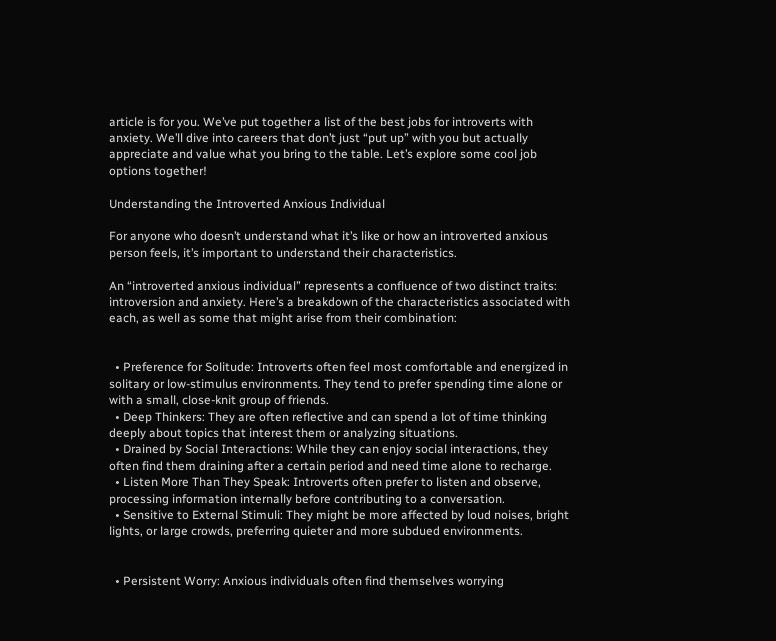article is for you. We’ve put together a list of the best jobs for introverts with anxiety. We’ll dive into careers that don’t just “put up” with you but actually appreciate and value what you bring to the table. Let’s explore some cool job options together!

Understanding the Introverted Anxious Individual

For anyone who doesn’t understand what it’s like or how an introverted anxious person feels, it’s important to understand their characteristics.

An “introverted anxious individual” represents a confluence of two distinct traits: introversion and anxiety. Here’s a breakdown of the characteristics associated with each, as well as some that might arise from their combination:


  • Preference for Solitude: Introverts often feel most comfortable and energized in solitary or low-stimulus environments. They tend to prefer spending time alone or with a small, close-knit group of friends.
  • Deep Thinkers: They are often reflective and can spend a lot of time thinking deeply about topics that interest them or analyzing situations.
  • Drained by Social Interactions: While they can enjoy social interactions, they often find them draining after a certain period and need time alone to recharge.
  • Listen More Than They Speak: Introverts often prefer to listen and observe, processing information internally before contributing to a conversation.
  • Sensitive to External Stimuli: They might be more affected by loud noises, bright lights, or large crowds, preferring quieter and more subdued environments.


  • Persistent Worry: Anxious individuals often find themselves worrying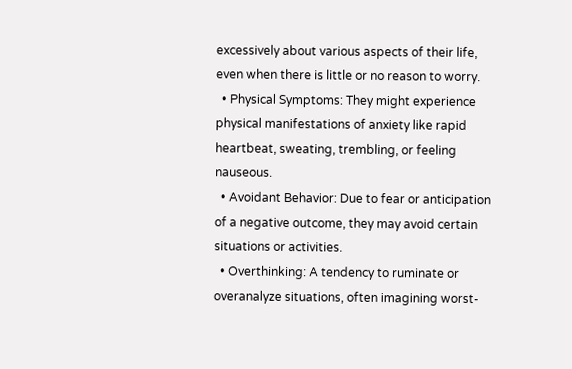excessively about various aspects of their life, even when there is little or no reason to worry.
  • Physical Symptoms: They might experience physical manifestations of anxiety like rapid heartbeat, sweating, trembling, or feeling nauseous.
  • Avoidant Behavior: Due to fear or anticipation of a negative outcome, they may avoid certain situations or activities.
  • Overthinking: A tendency to ruminate or overanalyze situations, often imagining worst-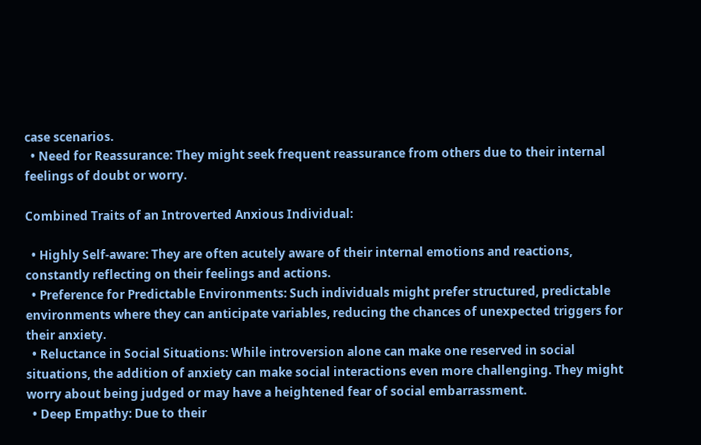case scenarios.
  • Need for Reassurance: They might seek frequent reassurance from others due to their internal feelings of doubt or worry.

Combined Traits of an Introverted Anxious Individual:

  • Highly Self-aware: They are often acutely aware of their internal emotions and reactions, constantly reflecting on their feelings and actions.
  • Preference for Predictable Environments: Such individuals might prefer structured, predictable environments where they can anticipate variables, reducing the chances of unexpected triggers for their anxiety.
  • Reluctance in Social Situations: While introversion alone can make one reserved in social situations, the addition of anxiety can make social interactions even more challenging. They might worry about being judged or may have a heightened fear of social embarrassment.
  • Deep Empathy: Due to their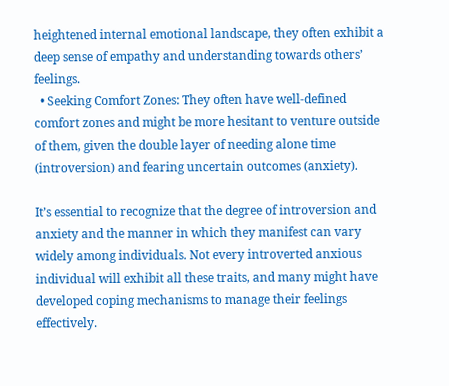heightened internal emotional landscape, they often exhibit a deep sense of empathy and understanding towards others’ feelings.
  • Seeking Comfort Zones: They often have well-defined comfort zones and might be more hesitant to venture outside of them, given the double layer of needing alone time (introversion) and fearing uncertain outcomes (anxiety).

It’s essential to recognize that the degree of introversion and anxiety and the manner in which they manifest can vary widely among individuals. Not every introverted anxious individual will exhibit all these traits, and many might have developed coping mechanisms to manage their feelings effectively.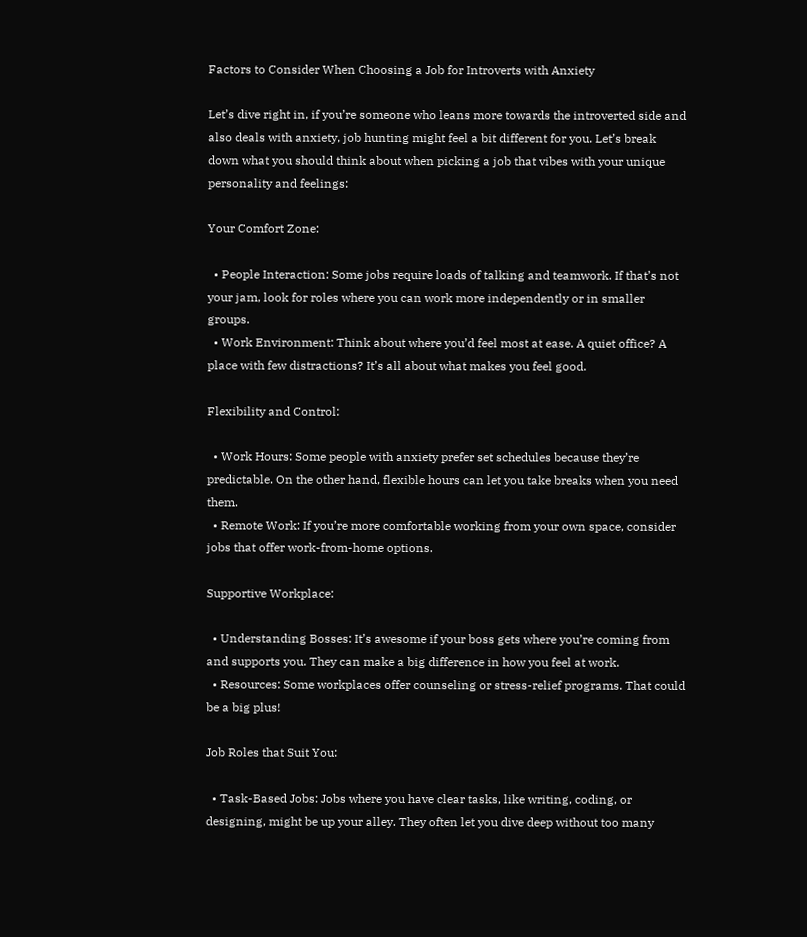Factors to Consider When Choosing a Job for Introverts with Anxiety

Let’s dive right in, if you’re someone who leans more towards the introverted side and also deals with anxiety, job hunting might feel a bit different for you. Let’s break down what you should think about when picking a job that vibes with your unique personality and feelings:

Your Comfort Zone:

  • People Interaction: Some jobs require loads of talking and teamwork. If that’s not your jam, look for roles where you can work more independently or in smaller groups.
  • Work Environment: Think about where you’d feel most at ease. A quiet office? A place with few distractions? It’s all about what makes you feel good.

Flexibility and Control:

  • Work Hours: Some people with anxiety prefer set schedules because they’re predictable. On the other hand, flexible hours can let you take breaks when you need them.
  • Remote Work: If you’re more comfortable working from your own space, consider jobs that offer work-from-home options.

Supportive Workplace:

  • Understanding Bosses: It’s awesome if your boss gets where you’re coming from and supports you. They can make a big difference in how you feel at work.
  • Resources: Some workplaces offer counseling or stress-relief programs. That could be a big plus!

Job Roles that Suit You:

  • Task-Based Jobs: Jobs where you have clear tasks, like writing, coding, or designing, might be up your alley. They often let you dive deep without too many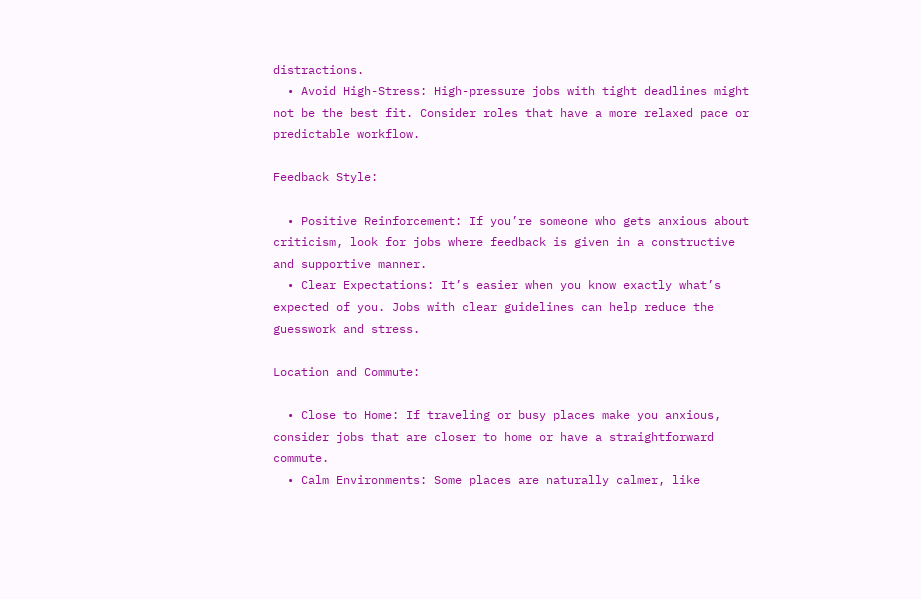distractions.
  • Avoid High-Stress: High-pressure jobs with tight deadlines might not be the best fit. Consider roles that have a more relaxed pace or predictable workflow.

Feedback Style:

  • Positive Reinforcement: If you’re someone who gets anxious about criticism, look for jobs where feedback is given in a constructive and supportive manner.
  • Clear Expectations: It’s easier when you know exactly what’s expected of you. Jobs with clear guidelines can help reduce the guesswork and stress.

Location and Commute:

  • Close to Home: If traveling or busy places make you anxious, consider jobs that are closer to home or have a straightforward commute.
  • Calm Environments: Some places are naturally calmer, like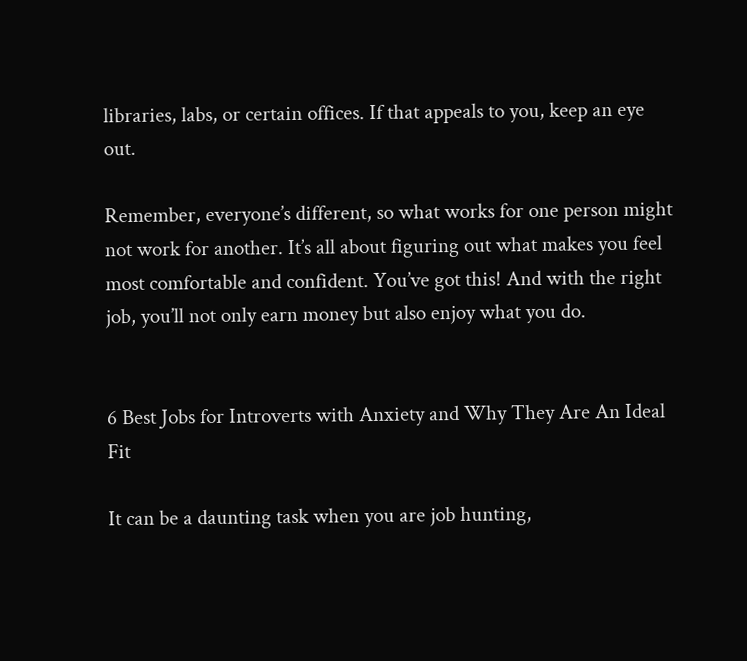libraries, labs, or certain offices. If that appeals to you, keep an eye out.

Remember, everyone’s different, so what works for one person might not work for another. It’s all about figuring out what makes you feel most comfortable and confident. You’ve got this! And with the right job, you’ll not only earn money but also enjoy what you do.


6 Best Jobs for Introverts with Anxiety and Why They Are An Ideal Fit

It can be a daunting task when you are job hunting,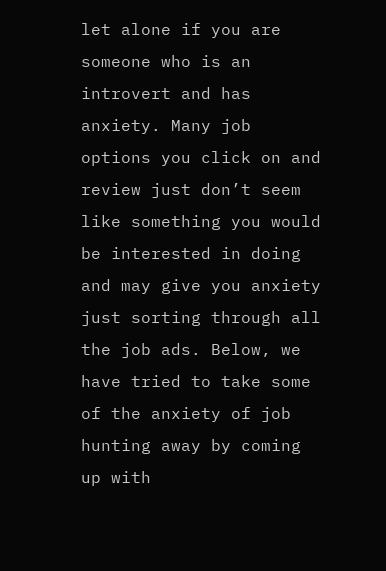let alone if you are someone who is an introvert and has anxiety. Many job options you click on and review just don’t seem like something you would be interested in doing and may give you anxiety just sorting through all the job ads. Below, we have tried to take some of the anxiety of job hunting away by coming up with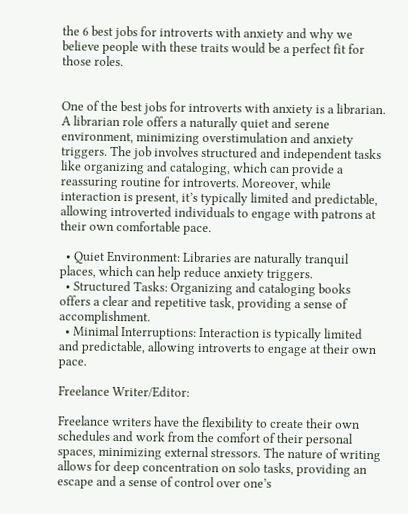the 6 best jobs for introverts with anxiety and why we believe people with these traits would be a perfect fit for those roles.


One of the best jobs for introverts with anxiety is a librarian. A librarian role offers a naturally quiet and serene environment, minimizing overstimulation and anxiety triggers. The job involves structured and independent tasks like organizing and cataloging, which can provide a reassuring routine for introverts. Moreover, while interaction is present, it’s typically limited and predictable, allowing introverted individuals to engage with patrons at their own comfortable pace.

  • Quiet Environment: Libraries are naturally tranquil places, which can help reduce anxiety triggers.
  • Structured Tasks: Organizing and cataloging books offers a clear and repetitive task, providing a sense of accomplishment.
  • Minimal Interruptions: Interaction is typically limited and predictable, allowing introverts to engage at their own pace.

Freelance Writer/Editor:

Freelance writers have the flexibility to create their own schedules and work from the comfort of their personal spaces, minimizing external stressors. The nature of writing allows for deep concentration on solo tasks, providing an escape and a sense of control over one’s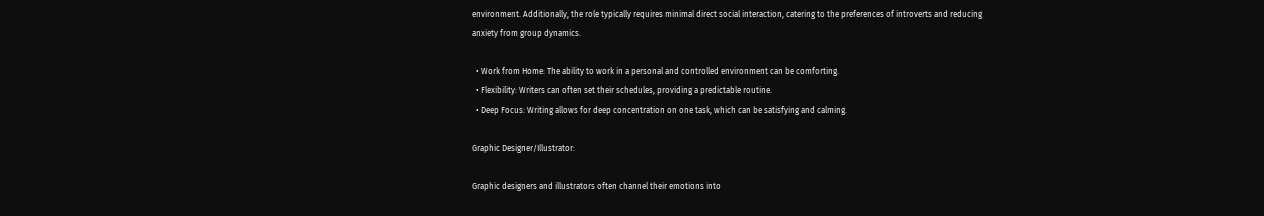environment. Additionally, the role typically requires minimal direct social interaction, catering to the preferences of introverts and reducing anxiety from group dynamics.

  • Work from Home: The ability to work in a personal and controlled environment can be comforting.
  • Flexibility: Writers can often set their schedules, providing a predictable routine.
  • Deep Focus: Writing allows for deep concentration on one task, which can be satisfying and calming.

Graphic Designer/Illustrator:

Graphic designers and illustrators often channel their emotions into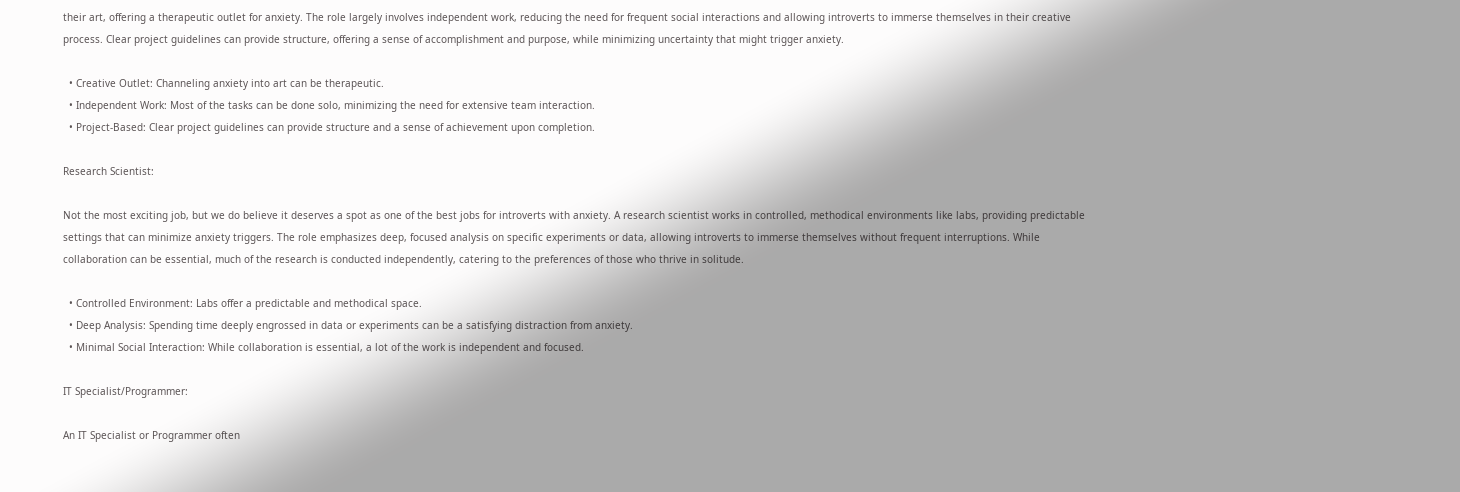their art, offering a therapeutic outlet for anxiety. The role largely involves independent work, reducing the need for frequent social interactions and allowing introverts to immerse themselves in their creative process. Clear project guidelines can provide structure, offering a sense of accomplishment and purpose, while minimizing uncertainty that might trigger anxiety.

  • Creative Outlet: Channeling anxiety into art can be therapeutic.
  • Independent Work: Most of the tasks can be done solo, minimizing the need for extensive team interaction.
  • Project-Based: Clear project guidelines can provide structure and a sense of achievement upon completion.

Research Scientist:

Not the most exciting job, but we do believe it deserves a spot as one of the best jobs for introverts with anxiety. A research scientist works in controlled, methodical environments like labs, providing predictable settings that can minimize anxiety triggers. The role emphasizes deep, focused analysis on specific experiments or data, allowing introverts to immerse themselves without frequent interruptions. While collaboration can be essential, much of the research is conducted independently, catering to the preferences of those who thrive in solitude.

  • Controlled Environment: Labs offer a predictable and methodical space.
  • Deep Analysis: Spending time deeply engrossed in data or experiments can be a satisfying distraction from anxiety.
  • Minimal Social Interaction: While collaboration is essential, a lot of the work is independent and focused.

IT Specialist/Programmer:

An IT Specialist or Programmer often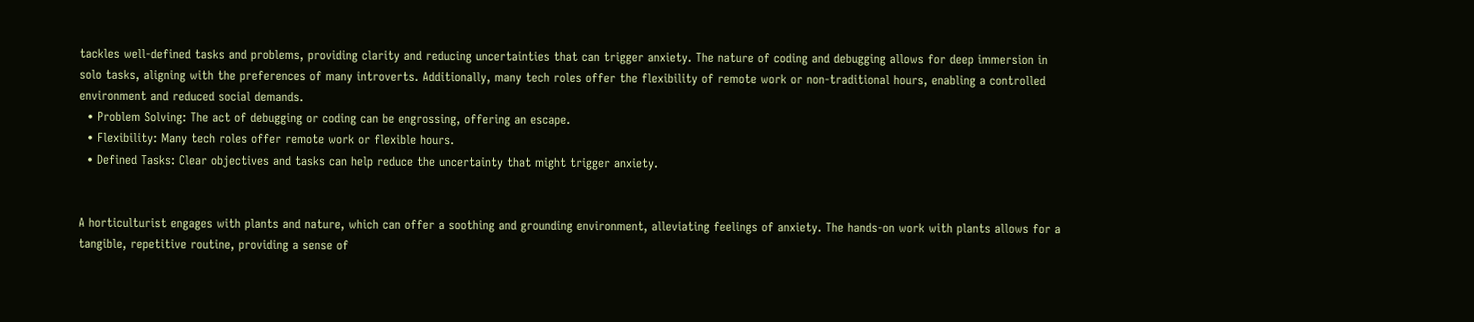tackles well-defined tasks and problems, providing clarity and reducing uncertainties that can trigger anxiety. The nature of coding and debugging allows for deep immersion in solo tasks, aligning with the preferences of many introverts. Additionally, many tech roles offer the flexibility of remote work or non-traditional hours, enabling a controlled environment and reduced social demands.
  • Problem Solving: The act of debugging or coding can be engrossing, offering an escape.
  • Flexibility: Many tech roles offer remote work or flexible hours.
  • Defined Tasks: Clear objectives and tasks can help reduce the uncertainty that might trigger anxiety.


A horticulturist engages with plants and nature, which can offer a soothing and grounding environment, alleviating feelings of anxiety. The hands-on work with plants allows for a tangible, repetitive routine, providing a sense of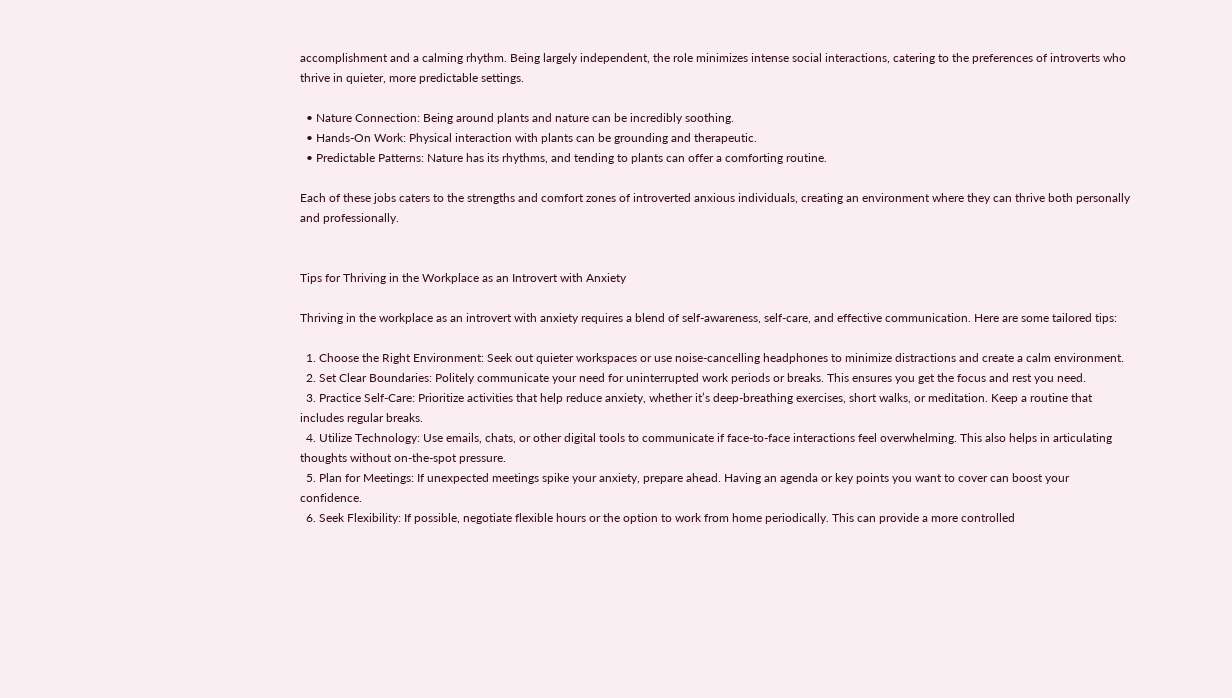accomplishment and a calming rhythm. Being largely independent, the role minimizes intense social interactions, catering to the preferences of introverts who thrive in quieter, more predictable settings.

  • Nature Connection: Being around plants and nature can be incredibly soothing.
  • Hands-On Work: Physical interaction with plants can be grounding and therapeutic.
  • Predictable Patterns: Nature has its rhythms, and tending to plants can offer a comforting routine.

Each of these jobs caters to the strengths and comfort zones of introverted anxious individuals, creating an environment where they can thrive both personally and professionally.


Tips for Thriving in the Workplace as an Introvert with Anxiety

Thriving in the workplace as an introvert with anxiety requires a blend of self-awareness, self-care, and effective communication. Here are some tailored tips:

  1. Choose the Right Environment: Seek out quieter workspaces or use noise-cancelling headphones to minimize distractions and create a calm environment.
  2. Set Clear Boundaries: Politely communicate your need for uninterrupted work periods or breaks. This ensures you get the focus and rest you need.
  3. Practice Self-Care: Prioritize activities that help reduce anxiety, whether it’s deep-breathing exercises, short walks, or meditation. Keep a routine that includes regular breaks.
  4. Utilize Technology: Use emails, chats, or other digital tools to communicate if face-to-face interactions feel overwhelming. This also helps in articulating thoughts without on-the-spot pressure.
  5. Plan for Meetings: If unexpected meetings spike your anxiety, prepare ahead. Having an agenda or key points you want to cover can boost your confidence.
  6. Seek Flexibility: If possible, negotiate flexible hours or the option to work from home periodically. This can provide a more controlled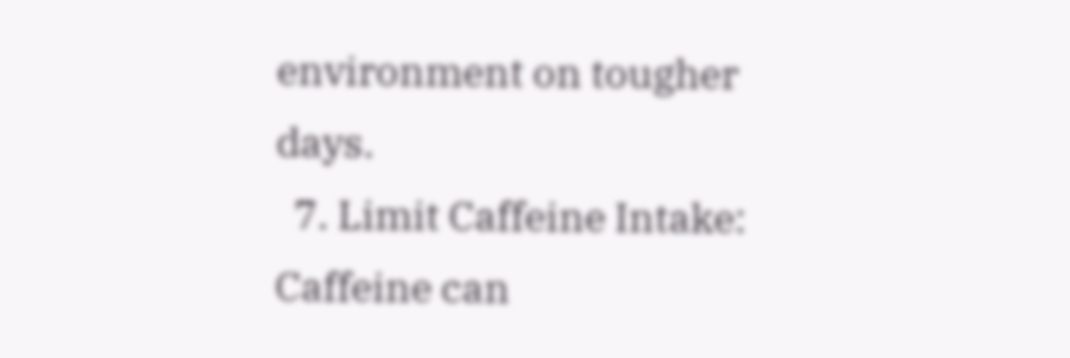environment on tougher days.
  7. Limit Caffeine Intake: Caffeine can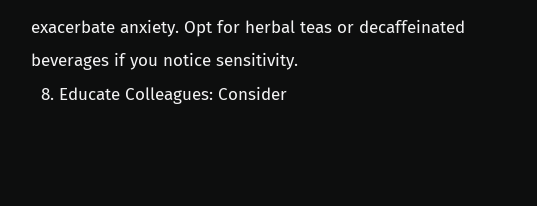exacerbate anxiety. Opt for herbal teas or decaffeinated beverages if you notice sensitivity.
  8. Educate Colleagues: Consider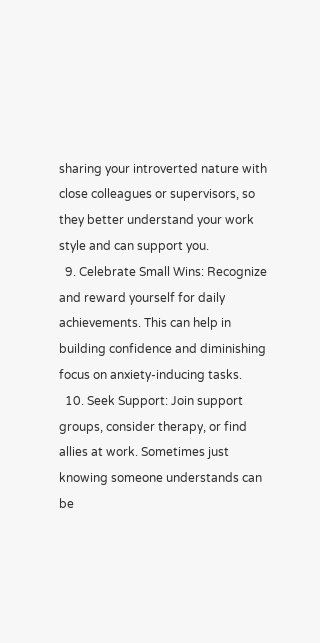sharing your introverted nature with close colleagues or supervisors, so they better understand your work style and can support you.
  9. Celebrate Small Wins: Recognize and reward yourself for daily achievements. This can help in building confidence and diminishing focus on anxiety-inducing tasks.
  10. Seek Support: Join support groups, consider therapy, or find allies at work. Sometimes just knowing someone understands can be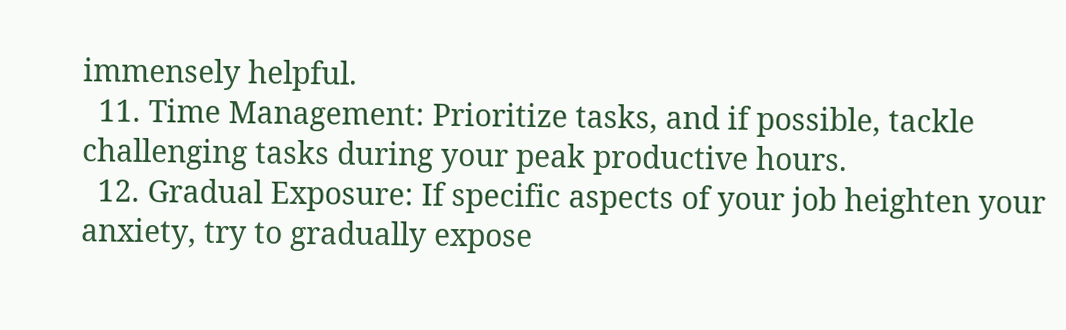immensely helpful.
  11. Time Management: Prioritize tasks, and if possible, tackle challenging tasks during your peak productive hours.
  12. Gradual Exposure: If specific aspects of your job heighten your anxiety, try to gradually expose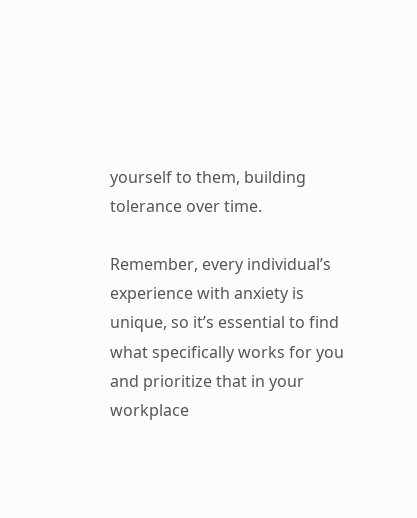yourself to them, building tolerance over time.

Remember, every individual’s experience with anxiety is unique, so it’s essential to find what specifically works for you and prioritize that in your workplace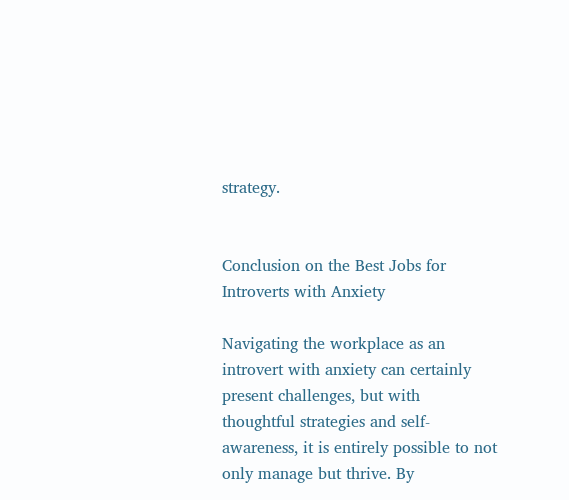strategy.


Conclusion on the Best Jobs for Introverts with Anxiety

Navigating the workplace as an introvert with anxiety can certainly present challenges, but with thoughtful strategies and self-awareness, it is entirely possible to not only manage but thrive. By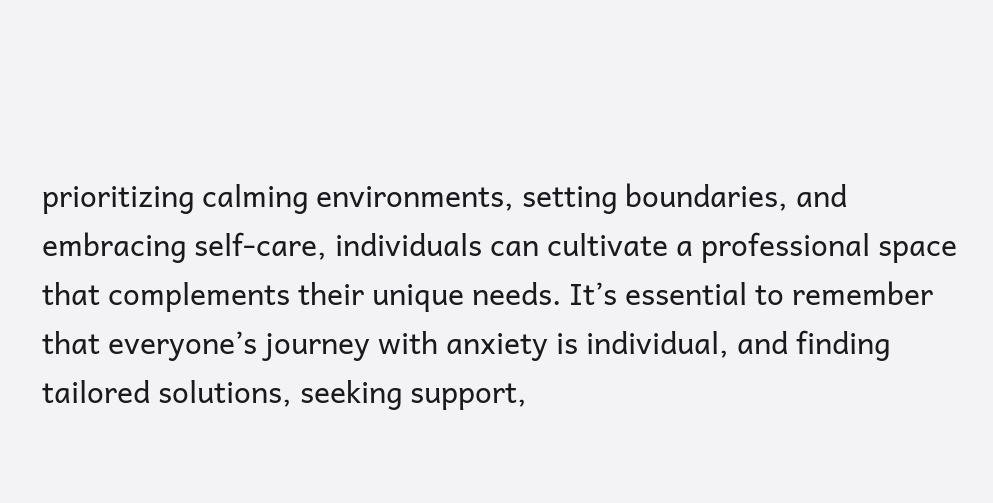prioritizing calming environments, setting boundaries, and embracing self-care, individuals can cultivate a professional space that complements their unique needs. It’s essential to remember that everyone’s journey with anxiety is individual, and finding tailored solutions, seeking support,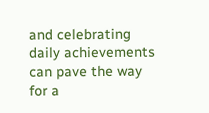and celebrating daily achievements can pave the way for a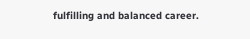fulfilling and balanced career.